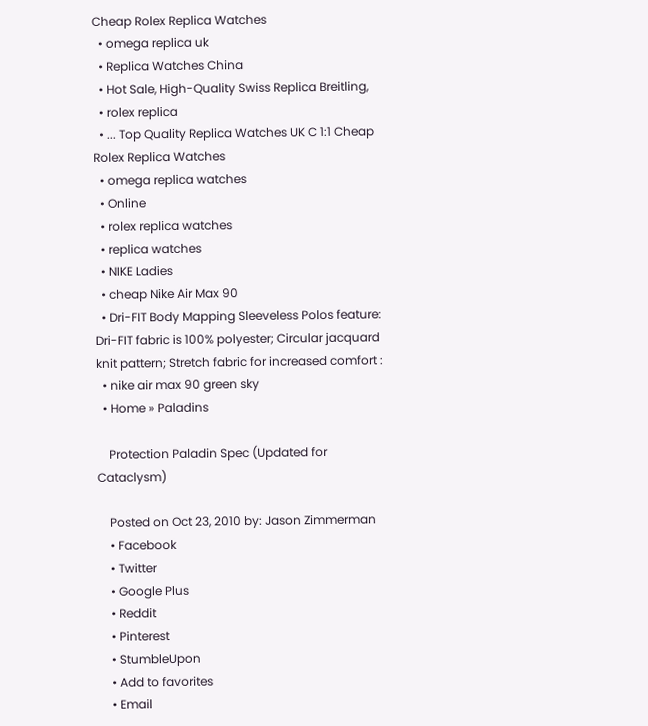Cheap Rolex Replica Watches
  • omega replica uk
  • Replica Watches China
  • Hot Sale, High-Quality Swiss Replica Breitling,
  • rolex replica
  • ... Top Quality Replica Watches UK C 1:1 Cheap Rolex Replica Watches
  • omega replica watches
  • Online
  • rolex replica watches
  • replica watches
  • NIKE Ladies
  • cheap Nike Air Max 90
  • Dri-FIT Body Mapping Sleeveless Polos feature: Dri-FIT fabric is 100% polyester; Circular jacquard knit pattern; Stretch fabric for increased comfort :
  • nike air max 90 green sky
  • Home » Paladins

    Protection Paladin Spec (Updated for Cataclysm)

    Posted on Oct 23, 2010 by: Jason Zimmerman
    • Facebook
    • Twitter
    • Google Plus
    • Reddit
    • Pinterest
    • StumbleUpon
    • Add to favorites
    • Email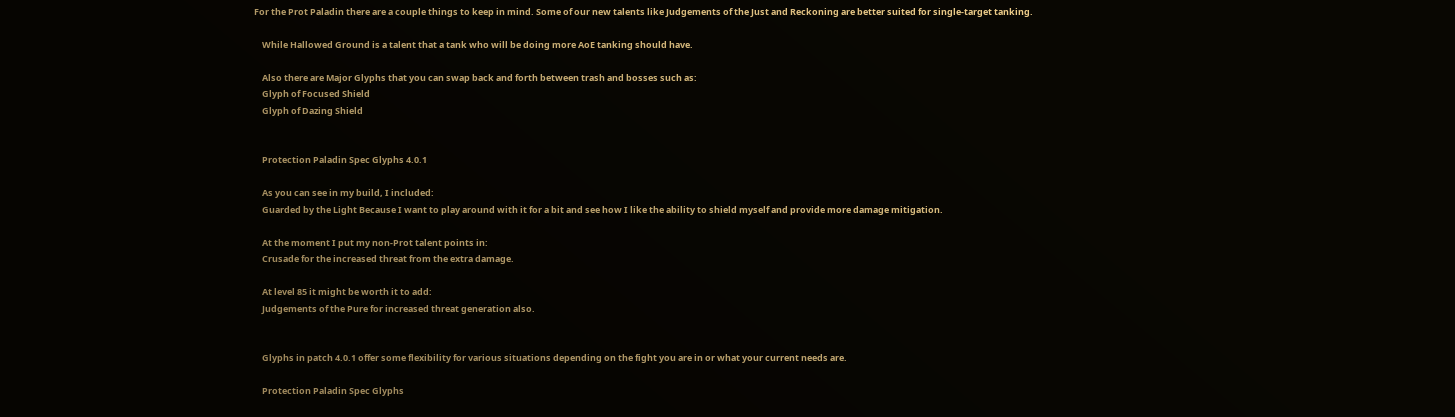For the Prot Paladin there are a couple things to keep in mind. Some of our new talents like Judgements of the Just and Reckoning are better suited for single-target tanking.

    While Hallowed Ground is a talent that a tank who will be doing more AoE tanking should have.

    Also there are Major Glyphs that you can swap back and forth between trash and bosses such as:
    Glyph of Focused Shield
    Glyph of Dazing Shield


    Protection Paladin Spec Glyphs 4.0.1

    As you can see in my build, I included:
    Guarded by the Light Because I want to play around with it for a bit and see how I like the ability to shield myself and provide more damage mitigation.

    At the moment I put my non-Prot talent points in:
    Crusade for the increased threat from the extra damage.

    At level 85 it might be worth it to add:
    Judgements of the Pure for increased threat generation also.


    Glyphs in patch 4.0.1 offer some flexibility for various situations depending on the fight you are in or what your current needs are.

    Protection Paladin Spec Glyphs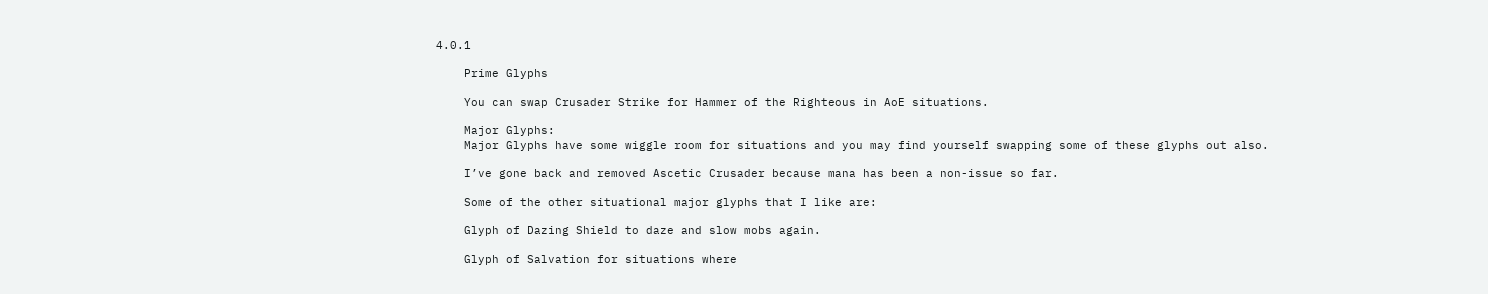4.0.1

    Prime Glyphs

    You can swap Crusader Strike for Hammer of the Righteous in AoE situations.

    Major Glyphs:
    Major Glyphs have some wiggle room for situations and you may find yourself swapping some of these glyphs out also.

    I’ve gone back and removed Ascetic Crusader because mana has been a non-issue so far.

    Some of the other situational major glyphs that I like are:

    Glyph of Dazing Shield to daze and slow mobs again.

    Glyph of Salvation for situations where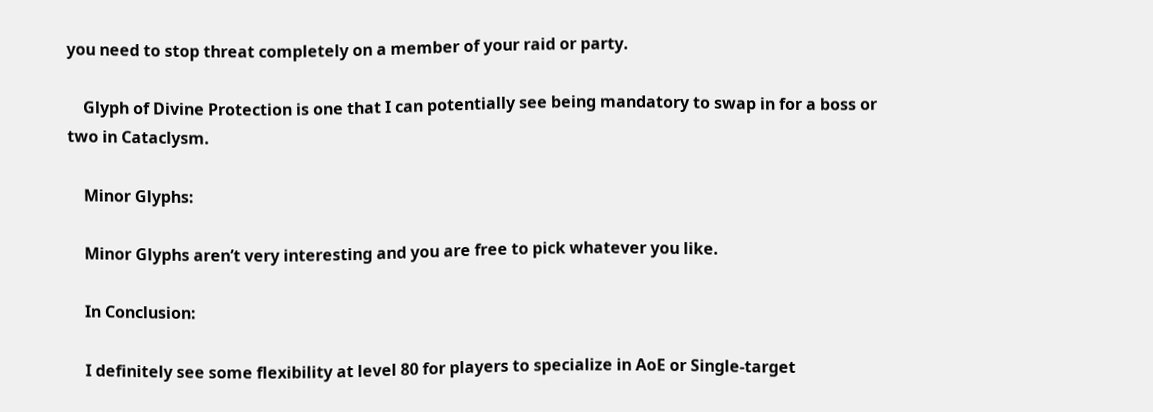you need to stop threat completely on a member of your raid or party.

    Glyph of Divine Protection is one that I can potentially see being mandatory to swap in for a boss or two in Cataclysm.

    Minor Glyphs:

    Minor Glyphs aren’t very interesting and you are free to pick whatever you like.

    In Conclusion:

    I definitely see some flexibility at level 80 for players to specialize in AoE or Single-target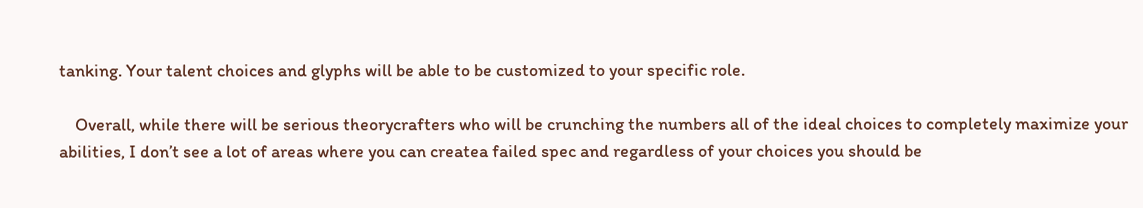tanking. Your talent choices and glyphs will be able to be customized to your specific role.

    Overall, while there will be serious theorycrafters who will be crunching the numbers all of the ideal choices to completely maximize your abilities, I don’t see a lot of areas where you can createa failed spec and regardless of your choices you should be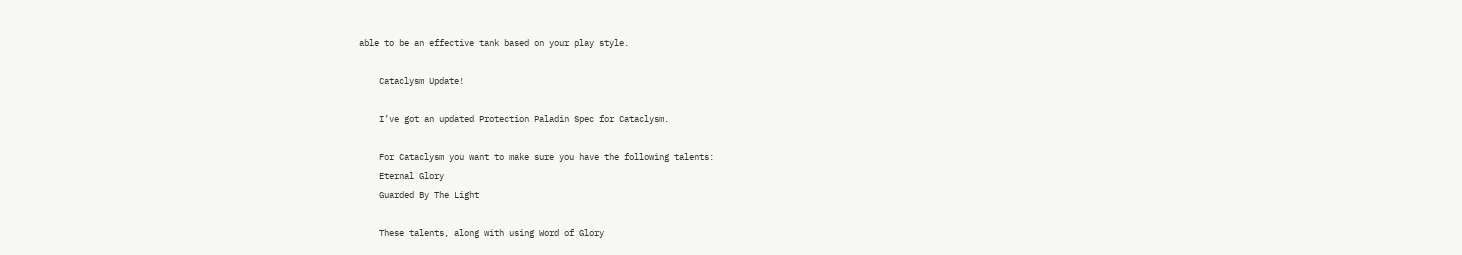able to be an effective tank based on your play style.

    Cataclysm Update!

    I’ve got an updated Protection Paladin Spec for Cataclysm.

    For Cataclysm you want to make sure you have the following talents:
    Eternal Glory
    Guarded By The Light

    These talents, along with using Word of Glory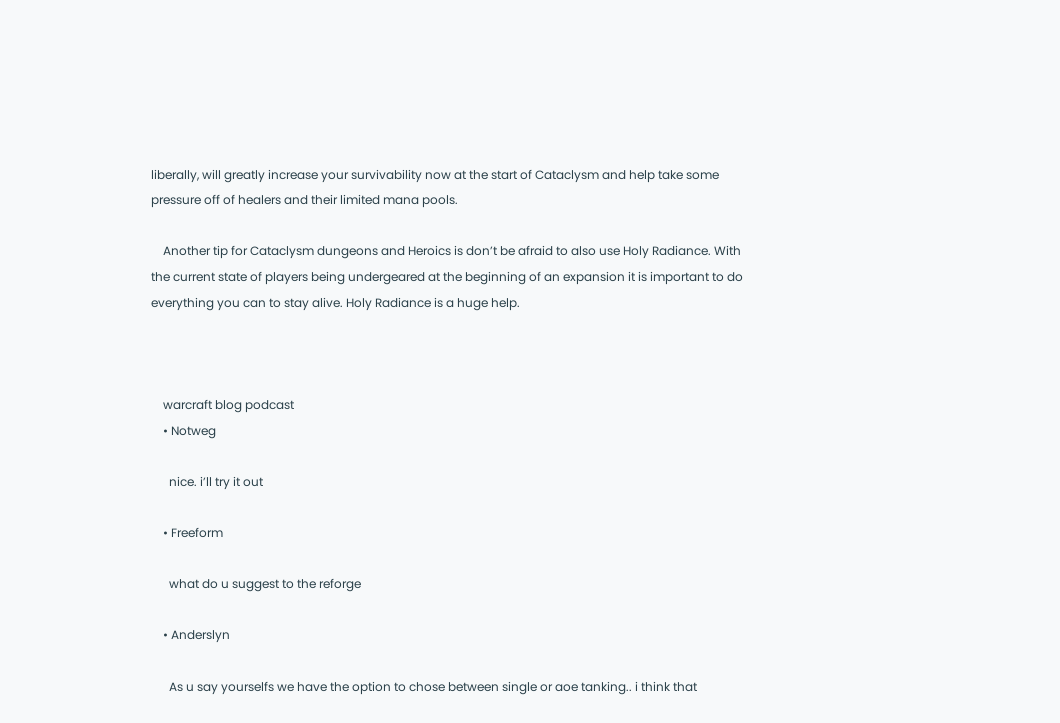liberally, will greatly increase your survivability now at the start of Cataclysm and help take some pressure off of healers and their limited mana pools.

    Another tip for Cataclysm dungeons and Heroics is don’t be afraid to also use Holy Radiance. With the current state of players being undergeared at the beginning of an expansion it is important to do everything you can to stay alive. Holy Radiance is a huge help.



    warcraft blog podcast
    • Notweg

      nice. i’ll try it out

    • Freeform

      what do u suggest to the reforge

    • Anderslyn

      As u say yourselfs we have the option to chose between single or aoe tanking.. i think that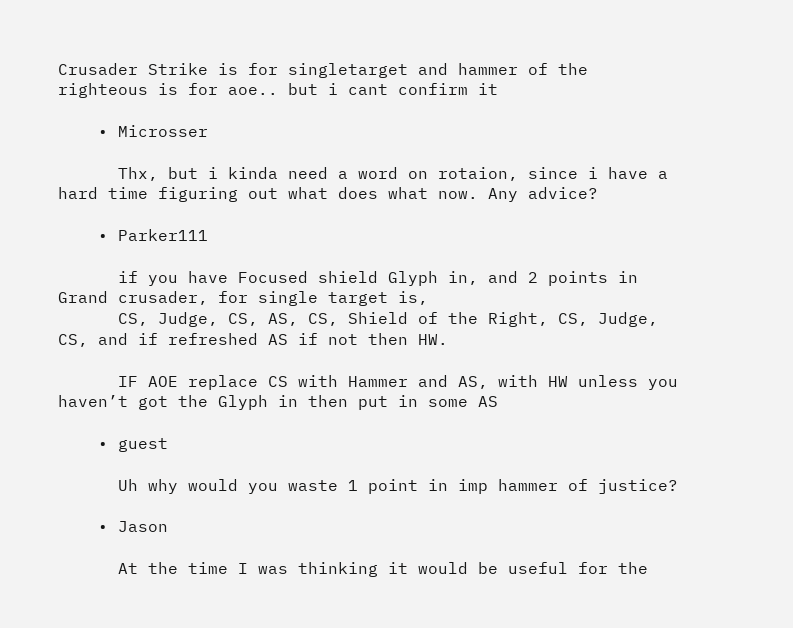Crusader Strike is for singletarget and hammer of the righteous is for aoe.. but i cant confirm it

    • Microsser

      Thx, but i kinda need a word on rotaion, since i have a hard time figuring out what does what now. Any advice?

    • Parker111

      if you have Focused shield Glyph in, and 2 points in Grand crusader, for single target is,
      CS, Judge, CS, AS, CS, Shield of the Right, CS, Judge, CS, and if refreshed AS if not then HW.

      IF AOE replace CS with Hammer and AS, with HW unless you haven’t got the Glyph in then put in some AS

    • guest

      Uh why would you waste 1 point in imp hammer of justice?

    • Jason

      At the time I was thinking it would be useful for the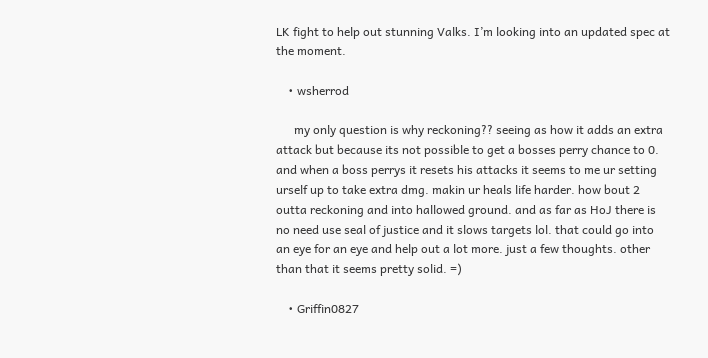LK fight to help out stunning Valks. I’m looking into an updated spec at the moment.

    • wsherrod

      my only question is why reckoning?? seeing as how it adds an extra attack but because its not possible to get a bosses perry chance to 0. and when a boss perrys it resets his attacks it seems to me ur setting urself up to take extra dmg. makin ur heals life harder. how bout 2 outta reckoning and into hallowed ground. and as far as HoJ there is no need use seal of justice and it slows targets lol. that could go into an eye for an eye and help out a lot more. just a few thoughts. other than that it seems pretty solid. =)

    • Griffin0827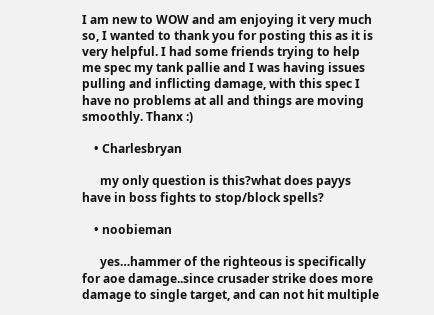I am new to WOW and am enjoying it very much so, I wanted to thank you for posting this as it is very helpful. I had some friends trying to help me spec my tank pallie and I was having issues pulling and inflicting damage, with this spec I have no problems at all and things are moving smoothly. Thanx :)

    • Charlesbryan

      my only question is this?what does payys have in boss fights to stop/block spells?

    • noobieman

      yes…hammer of the righteous is specifically for aoe damage..since crusader strike does more damage to single target, and can not hit multiple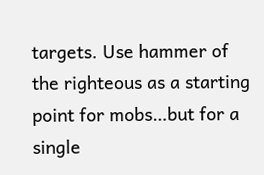targets. Use hammer of the righteous as a starting point for mobs…but for a single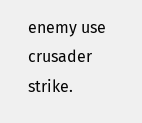enemy use crusader strike.